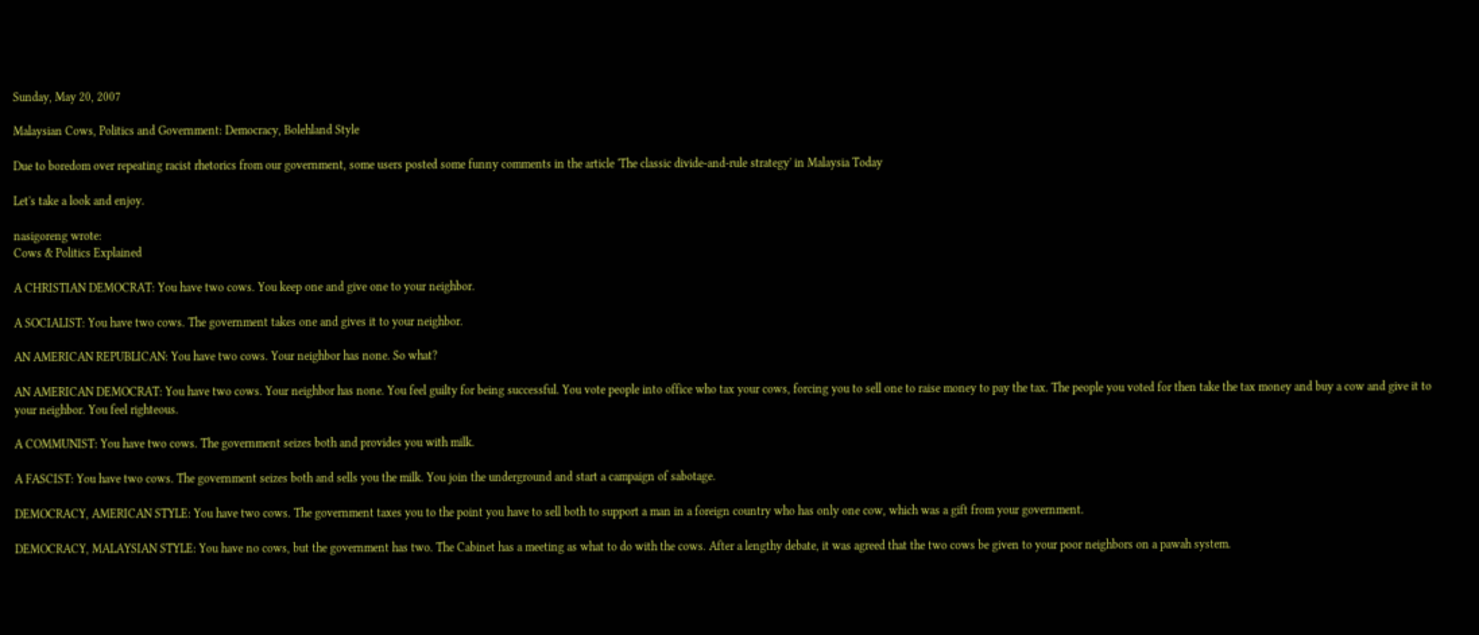Sunday, May 20, 2007

Malaysian Cows, Politics and Government: Democracy, Bolehland Style

Due to boredom over repeating racist rhetorics from our government, some users posted some funny comments in the article 'The classic divide-and-rule strategy' in Malaysia Today

Let's take a look and enjoy.

nasigoreng wrote:
Cows & Politics Explained

A CHRISTIAN DEMOCRAT: You have two cows. You keep one and give one to your neighbor.

A SOCIALIST: You have two cows. The government takes one and gives it to your neighbor.

AN AMERICAN REPUBLICAN: You have two cows. Your neighbor has none. So what?

AN AMERICAN DEMOCRAT: You have two cows. Your neighbor has none. You feel guilty for being successful. You vote people into office who tax your cows, forcing you to sell one to raise money to pay the tax. The people you voted for then take the tax money and buy a cow and give it to your neighbor. You feel righteous.

A COMMUNIST: You have two cows. The government seizes both and provides you with milk.

A FASCIST: You have two cows. The government seizes both and sells you the milk. You join the underground and start a campaign of sabotage.

DEMOCRACY, AMERICAN STYLE: You have two cows. The government taxes you to the point you have to sell both to support a man in a foreign country who has only one cow, which was a gift from your government.

DEMOCRACY, MALAYSIAN STYLE: You have no cows, but the government has two. The Cabinet has a meeting as what to do with the cows. After a lengthy debate, it was agreed that the two cows be given to your poor neighbors on a pawah system.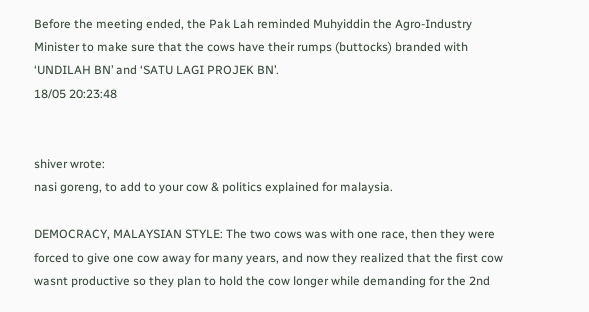Before the meeting ended, the Pak Lah reminded Muhyiddin the Agro-Industry Minister to make sure that the cows have their rumps (buttocks) branded with ‘UNDILAH BN’ and ‘SATU LAGI PROJEK BN’.
18/05 20:23:48


shiver wrote:
nasi goreng, to add to your cow & politics explained for malaysia.

DEMOCRACY, MALAYSIAN STYLE: The two cows was with one race, then they were forced to give one cow away for many years, and now they realized that the first cow wasnt productive so they plan to hold the cow longer while demanding for the 2nd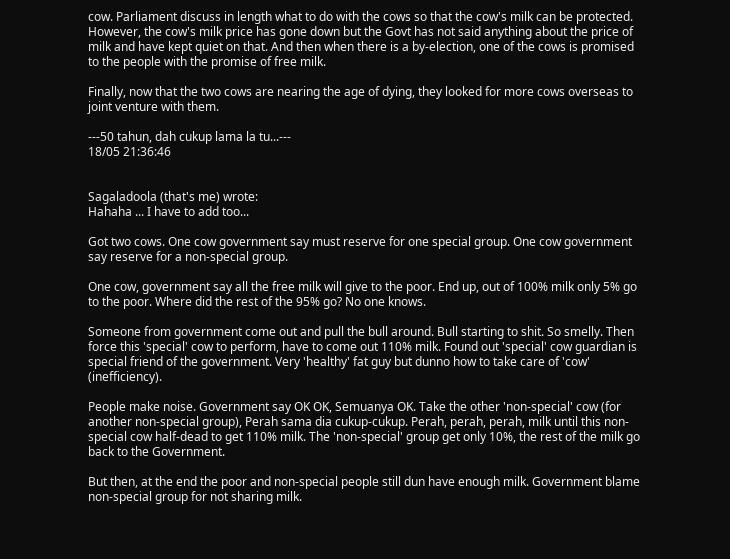cow. Parliament discuss in length what to do with the cows so that the cow's milk can be protected. However, the cow's milk price has gone down but the Govt has not said anything about the price of milk and have kept quiet on that. And then when there is a by-election, one of the cows is promised to the people with the promise of free milk.

Finally, now that the two cows are nearing the age of dying, they looked for more cows overseas to joint venture with them.

---50 tahun, dah cukup lama la tu...---
18/05 21:36:46


Sagaladoola (that's me) wrote:
Hahaha ... I have to add too...

Got two cows. One cow government say must reserve for one special group. One cow government say reserve for a non-special group.

One cow, government say all the free milk will give to the poor. End up, out of 100% milk only 5% go to the poor. Where did the rest of the 95% go? No one knows.

Someone from government come out and pull the bull around. Bull starting to shit. So smelly. Then force this 'special' cow to perform, have to come out 110% milk. Found out 'special' cow guardian is special friend of the government. Very 'healthy' fat guy but dunno how to take care of 'cow' (inefficiency).

People make noise. Government say OK OK, Semuanya OK. Take the other 'non-special' cow (for another non-special group), Perah sama dia cukup-cukup. Perah, perah, perah, milk until this non-special cow half-dead to get 110% milk. The 'non-special' group get only 10%, the rest of the milk go back to the Government.

But then, at the end the poor and non-special people still dun have enough milk. Government blame non-special group for not sharing milk.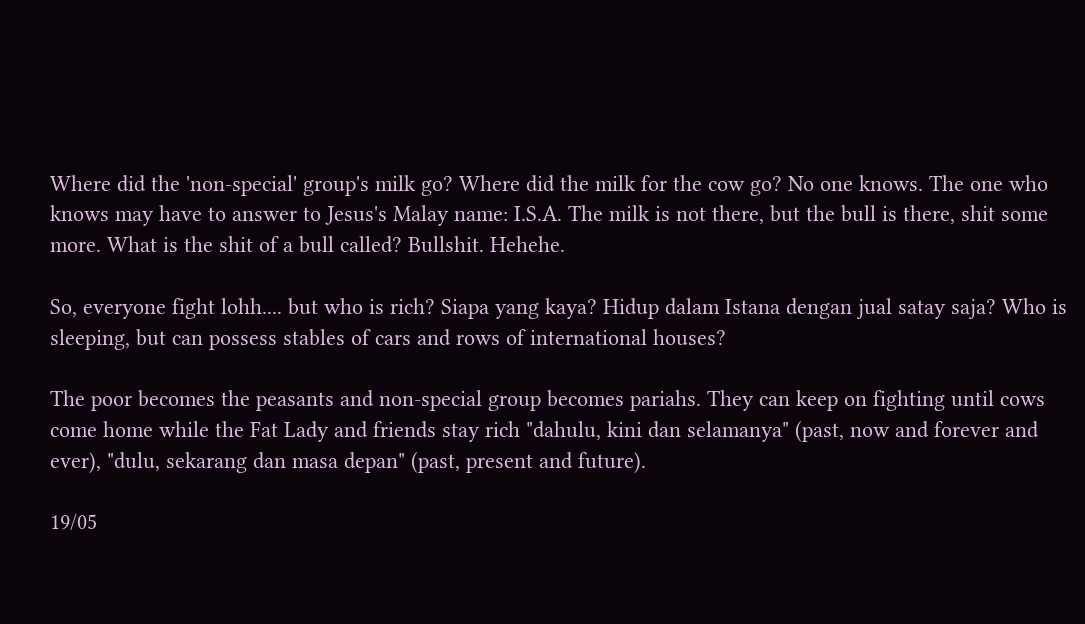Where did the 'non-special' group's milk go? Where did the milk for the cow go? No one knows. The one who knows may have to answer to Jesus's Malay name: I.S.A. The milk is not there, but the bull is there, shit some more. What is the shit of a bull called? Bullshit. Hehehe.

So, everyone fight lohh.... but who is rich? Siapa yang kaya? Hidup dalam Istana dengan jual satay saja? Who is sleeping, but can possess stables of cars and rows of international houses?

The poor becomes the peasants and non-special group becomes pariahs. They can keep on fighting until cows come home while the Fat Lady and friends stay rich "dahulu, kini dan selamanya" (past, now and forever and ever), "dulu, sekarang dan masa depan" (past, present and future).

19/05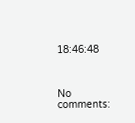18:46:48



No comments: